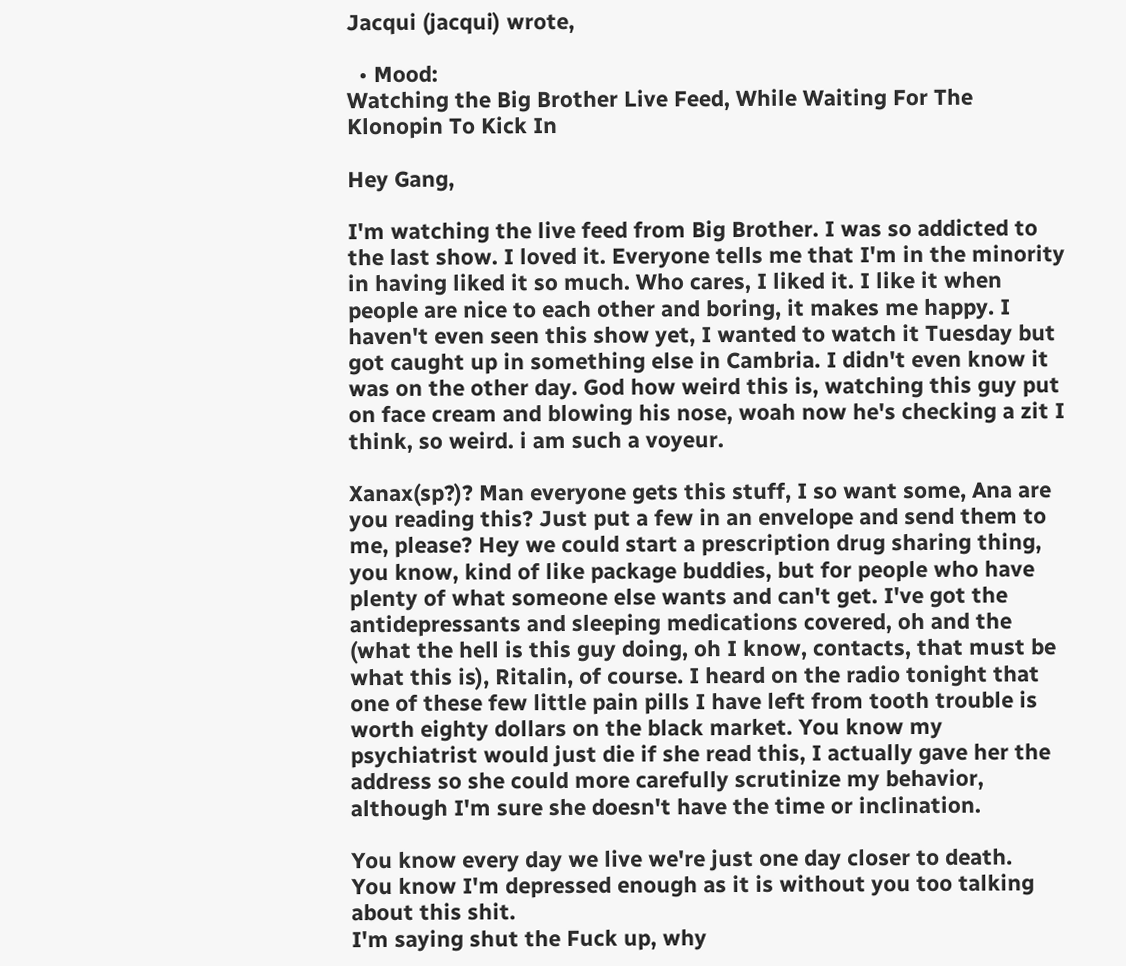Jacqui (jacqui) wrote,

  • Mood:
Watching the Big Brother Live Feed, While Waiting For The Klonopin To Kick In

Hey Gang,

I'm watching the live feed from Big Brother. I was so addicted to the last show. I loved it. Everyone tells me that I'm in the minority in having liked it so much. Who cares, I liked it. I like it when people are nice to each other and boring, it makes me happy. I haven't even seen this show yet, I wanted to watch it Tuesday but got caught up in something else in Cambria. I didn't even know it was on the other day. God how weird this is, watching this guy put on face cream and blowing his nose, woah now he's checking a zit I think, so weird. i am such a voyeur.

Xanax(sp?)? Man everyone gets this stuff, I so want some, Ana are you reading this? Just put a few in an envelope and send them to me, please? Hey we could start a prescription drug sharing thing, you know, kind of like package buddies, but for people who have plenty of what someone else wants and can't get. I've got the antidepressants and sleeping medications covered, oh and the (what the hell is this guy doing, oh I know, contacts, that must be what this is), Ritalin, of course. I heard on the radio tonight that one of these few little pain pills I have left from tooth trouble is worth eighty dollars on the black market. You know my psychiatrist would just die if she read this, I actually gave her the address so she could more carefully scrutinize my behavior, although I'm sure she doesn't have the time or inclination.

You know every day we live we're just one day closer to death.
You know I'm depressed enough as it is without you too talking about this shit.
I'm saying shut the Fuck up, why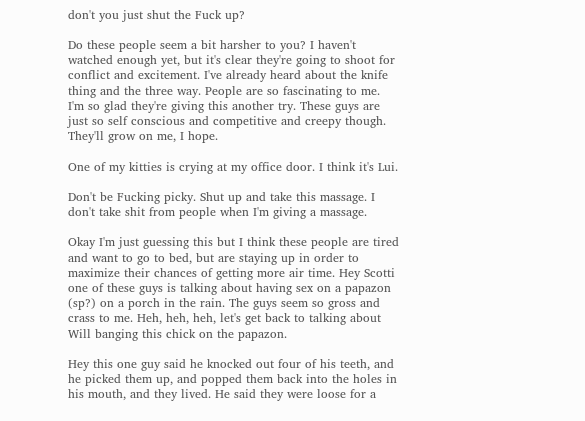don't you just shut the Fuck up?

Do these people seem a bit harsher to you? I haven't watched enough yet, but it's clear they're going to shoot for conflict and excitement. I've already heard about the knife thing and the three way. People are so fascinating to me. I'm so glad they're giving this another try. These guys are just so self conscious and competitive and creepy though. They'll grow on me, I hope.

One of my kitties is crying at my office door. I think it's Lui.

Don't be Fucking picky. Shut up and take this massage. I don't take shit from people when I'm giving a massage.

Okay I'm just guessing this but I think these people are tired and want to go to bed, but are staying up in order to maximize their chances of getting more air time. Hey Scotti one of these guys is talking about having sex on a papazon (sp?) on a porch in the rain. The guys seem so gross and crass to me. Heh, heh, heh, let's get back to talking about Will banging this chick on the papazon.

Hey this one guy said he knocked out four of his teeth, and he picked them up, and popped them back into the holes in his mouth, and they lived. He said they were loose for a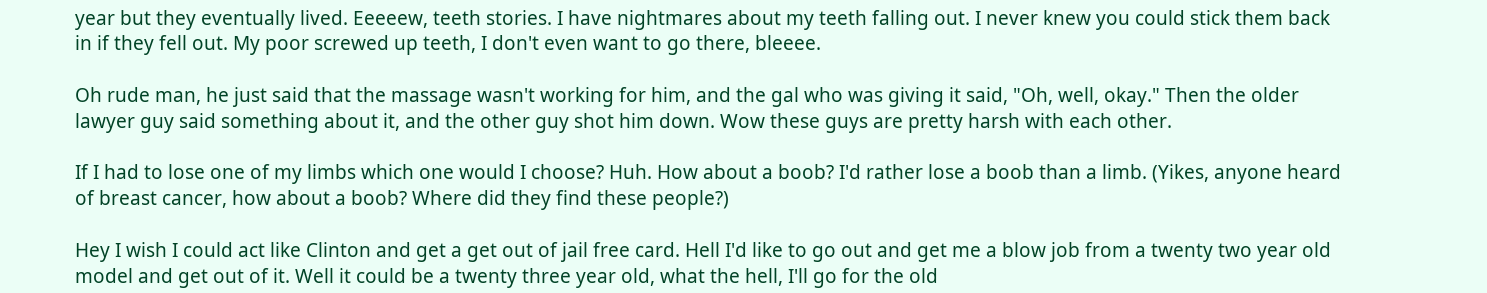year but they eventually lived. Eeeeew, teeth stories. I have nightmares about my teeth falling out. I never knew you could stick them back in if they fell out. My poor screwed up teeth, I don't even want to go there, bleeee.

Oh rude man, he just said that the massage wasn't working for him, and the gal who was giving it said, "Oh, well, okay." Then the older lawyer guy said something about it, and the other guy shot him down. Wow these guys are pretty harsh with each other.

If I had to lose one of my limbs which one would I choose? Huh. How about a boob? I'd rather lose a boob than a limb. (Yikes, anyone heard of breast cancer, how about a boob? Where did they find these people?)

Hey I wish I could act like Clinton and get a get out of jail free card. Hell I'd like to go out and get me a blow job from a twenty two year old model and get out of it. Well it could be a twenty three year old, what the hell, I'll go for the old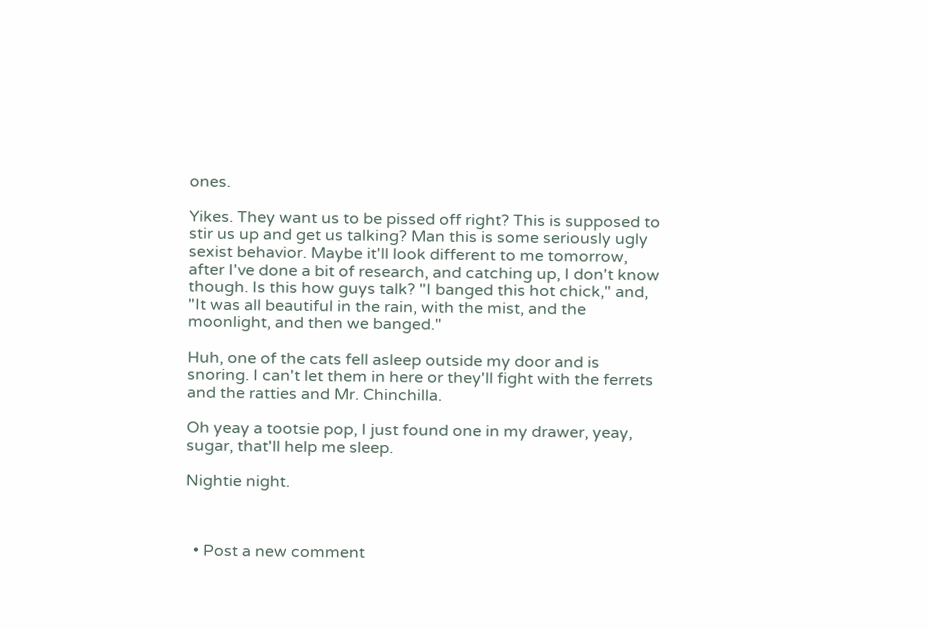ones.

Yikes. They want us to be pissed off right? This is supposed to stir us up and get us talking? Man this is some seriously ugly sexist behavior. Maybe it'll look different to me tomorrow, after I've done a bit of research, and catching up, I don't know though. Is this how guys talk? "I banged this hot chick," and, "It was all beautiful in the rain, with the mist, and the moonlight, and then we banged."

Huh, one of the cats fell asleep outside my door and is snoring. I can't let them in here or they'll fight with the ferrets and the ratties and Mr. Chinchilla.

Oh yeay a tootsie pop, I just found one in my drawer, yeay, sugar, that'll help me sleep.

Nightie night.



  • Post a new comment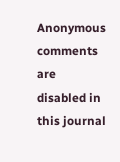Anonymous comments are disabled in this journal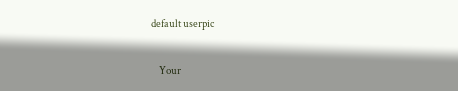default userpic

    Your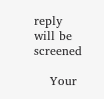reply will be screened

    Your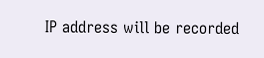IP address will be recorded